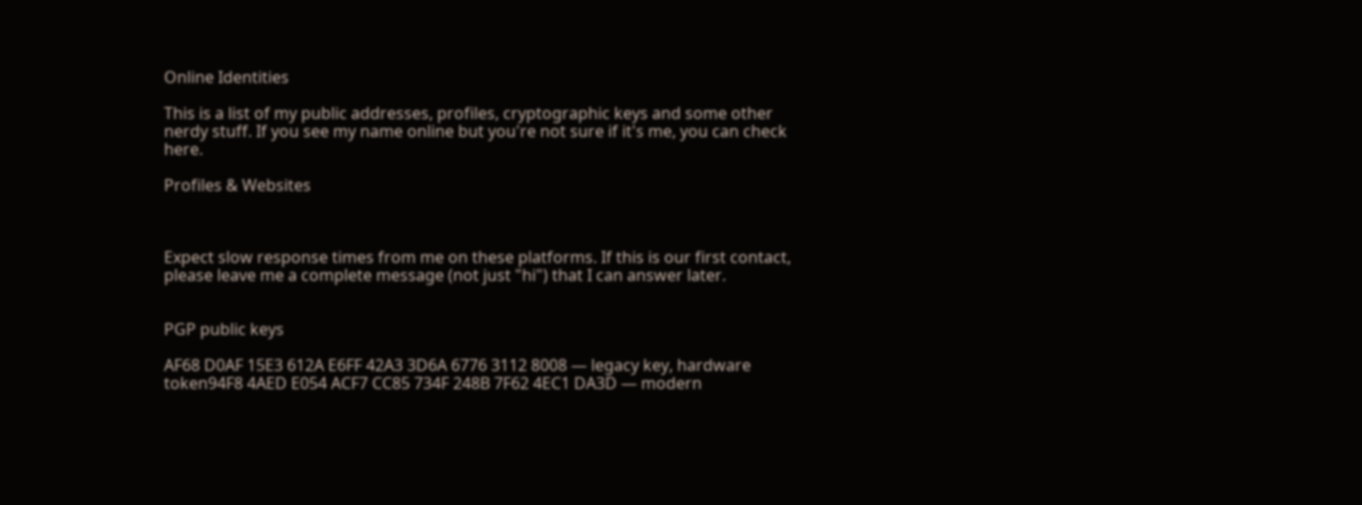Online Identities

This is a list of my public addresses, profiles, cryptographic keys and some other nerdy stuff. If you see my name online but you're not sure if it's me, you can check here.

Profiles & Websites



Expect slow response times from me on these platforms. If this is our first contact, please leave me a complete message (not just "hi") that I can answer later.


PGP public keys

AF68 D0AF 15E3 612A E6FF 42A3 3D6A 6776 3112 8008 — legacy key, hardware token94F8 4AED E054 ACF7 CC85 734F 248B 7F62 4EC1 DA3D — modern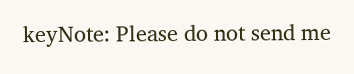keyNote: Please do not send me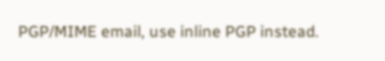PGP/MIME email, use inline PGP instead.